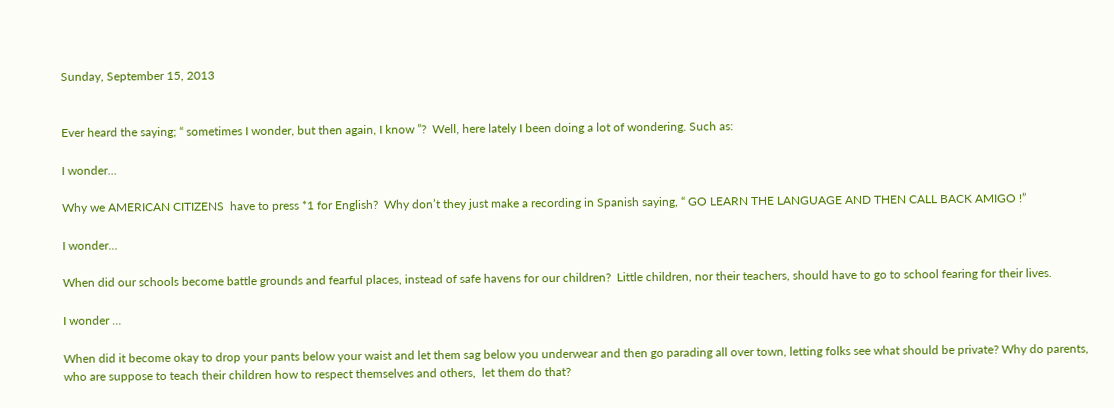Sunday, September 15, 2013


Ever heard the saying; “ sometimes I wonder, but then again, I know ”?  Well, here lately I been doing a lot of wondering. Such as:

I wonder…

Why we AMERICAN CITIZENS  have to press *1 for English?  Why don’t they just make a recording in Spanish saying, “ GO LEARN THE LANGUAGE AND THEN CALL BACK AMIGO !”

I wonder…

When did our schools become battle grounds and fearful places, instead of safe havens for our children?  Little children, nor their teachers, should have to go to school fearing for their lives.

I wonder …

When did it become okay to drop your pants below your waist and let them sag below you underwear and then go parading all over town, letting folks see what should be private? Why do parents, who are suppose to teach their children how to respect themselves and others,  let them do that?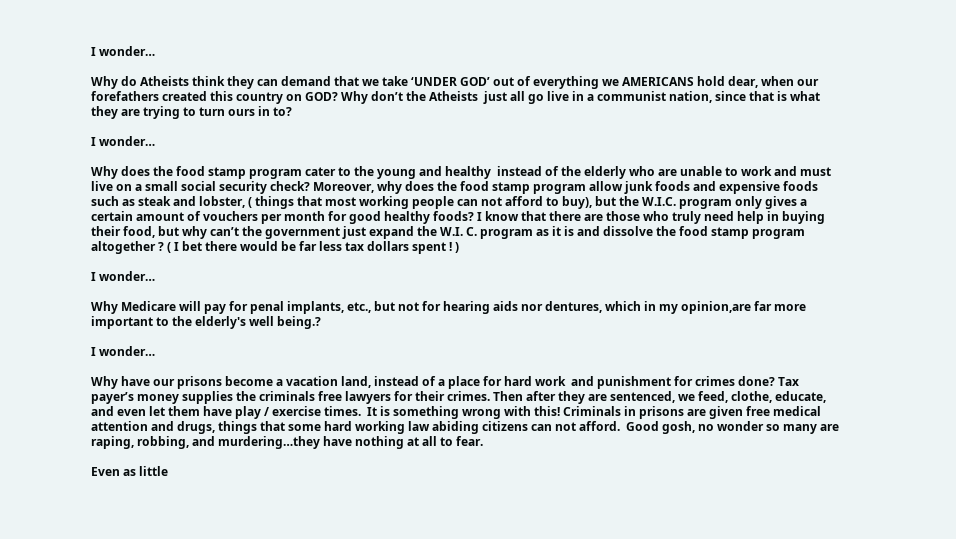I wonder…

Why do Atheists think they can demand that we take ‘UNDER GOD’ out of everything we AMERICANS hold dear, when our forefathers created this country on GOD? Why don’t the Atheists  just all go live in a communist nation, since that is what they are trying to turn ours in to?

I wonder…

Why does the food stamp program cater to the young and healthy  instead of the elderly who are unable to work and must live on a small social security check? Moreover, why does the food stamp program allow junk foods and expensive foods such as steak and lobster, ( things that most working people can not afford to buy), but the W.I.C. program only gives a certain amount of vouchers per month for good healthy foods? I know that there are those who truly need help in buying their food, but why can’t the government just expand the W.I. C. program as it is and dissolve the food stamp program altogether ? ( I bet there would be far less tax dollars spent ! )

I wonder…

Why Medicare will pay for penal implants, etc., but not for hearing aids nor dentures, which in my opinion,are far more important to the elderly's well being.?

I wonder…

Why have our prisons become a vacation land, instead of a place for hard work  and punishment for crimes done? Tax payer’s money supplies the criminals free lawyers for their crimes. Then after they are sentenced, we feed, clothe, educate, and even let them have play / exercise times.  It is something wrong with this! Criminals in prisons are given free medical attention and drugs, things that some hard working law abiding citizens can not afford.  Good gosh, no wonder so many are raping, robbing, and murdering…they have nothing at all to fear.

Even as little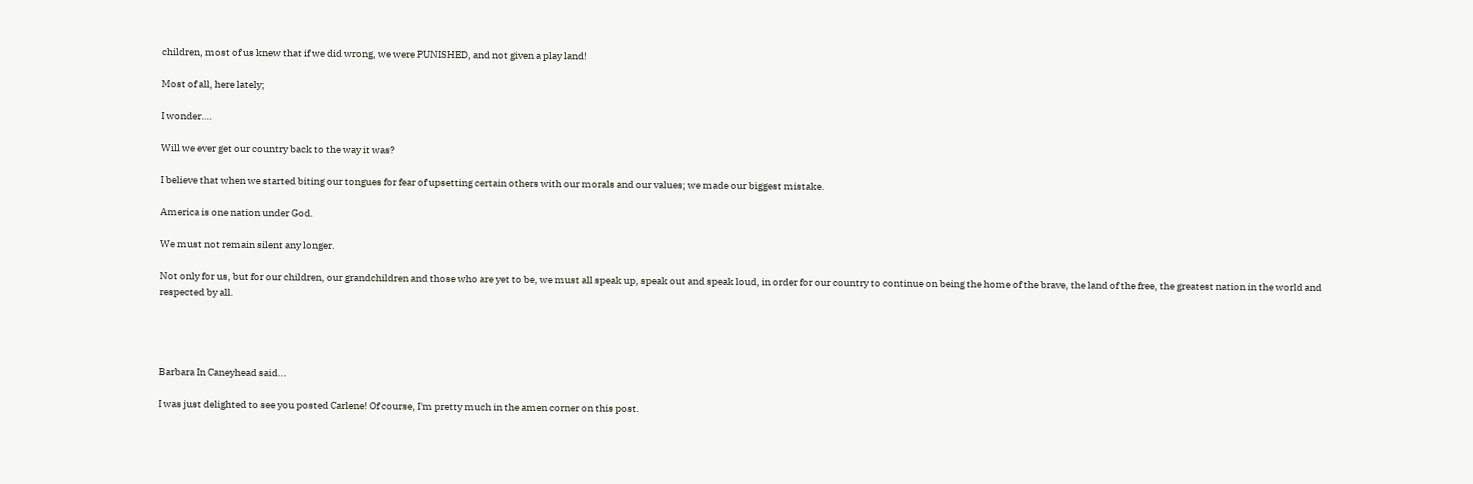children, most of us knew that if we did wrong, we were PUNISHED, and not given a play land!

Most of all, here lately;

I wonder….

Will we ever get our country back to the way it was?

I believe that when we started biting our tongues for fear of upsetting certain others with our morals and our values; we made our biggest mistake.

America is one nation under God.

We must not remain silent any longer.

Not only for us, but for our children, our grandchildren and those who are yet to be, we must all speak up, speak out and speak loud, in order for our country to continue on being the home of the brave, the land of the free, the greatest nation in the world and respected by all.




Barbara In Caneyhead said...

I was just delighted to see you posted Carlene! Of course, I'm pretty much in the amen corner on this post.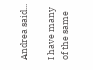Andrea said...

I have many of the same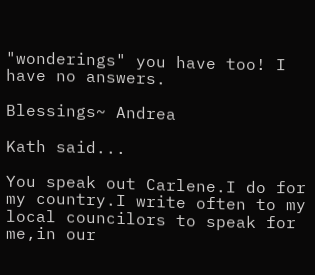"wonderings" you have too! I have no answers.

Blessings~ Andrea

Kath said...

You speak out Carlene.I do for my country.I write often to my local councilors to speak for me,in our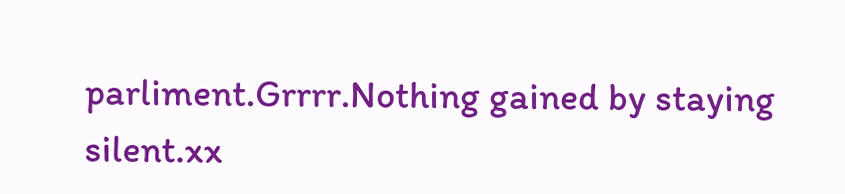parliment.Grrrr.Nothing gained by staying silent.xx